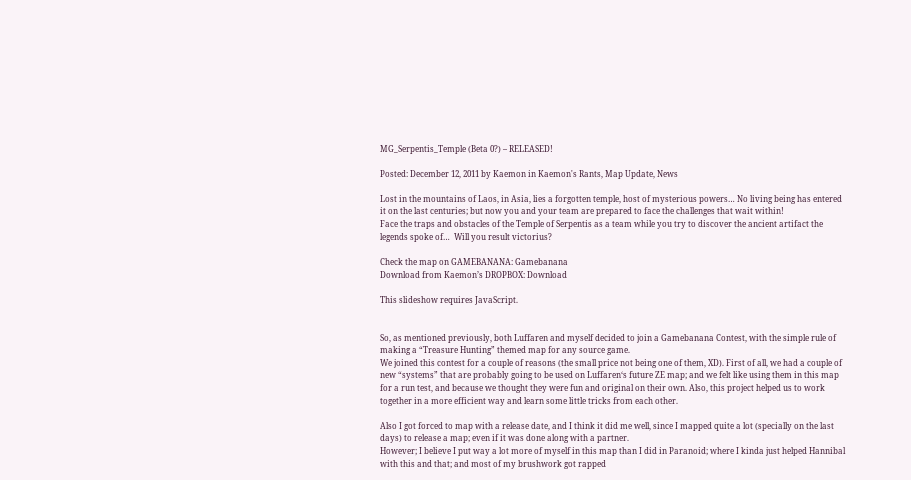MG_Serpentis_Temple (Beta 0?) – RELEASED!

Posted: December 12, 2011 by Kaemon in Kaemon's Rants, Map Update, News

Lost in the mountains of Laos, in Asia, lies a forgotten temple, host of mysterious powers… No living being has entered it on the last centuries; but now you and your team are prepared to face the challenges that wait within!
Face the traps and obstacles of the Temple of Serpentis as a team while you try to discover the ancient artifact the legends spoke of…  Will you result victorius?

Check the map on GAMEBANANA: Gamebanana
Download from Kaemon’s DROPBOX: Download

This slideshow requires JavaScript.


So, as mentioned previously, both Luffaren and myself decided to join a Gamebanana Contest, with the simple rule of making a “Treasure Hunting” themed map for any source game.
We joined this contest for a couple of reasons (the small price not being one of them, XD). First of all, we had a couple of new “systems” that are probably going to be used on Luffaren‘s future ZE map; and we felt like using them in this map for a run test, and because we thought they were fun and original on their own. Also, this project helped us to work together in a more efficient way and learn some little tricks from each other.

Also I got forced to map with a release date, and I think it did me well, since I mapped quite a lot (specially on the last days) to release a map; even if it was done along with a partner.
However; I believe I put way a lot more of myself in this map than I did in Paranoid; where I kinda just helped Hannibal with this and that; and most of my brushwork got rapped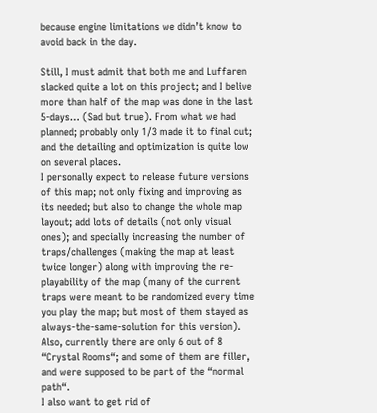because engine limitations we didn’t know to avoid back in the day.

Still, I must admit that both me and Luffaren slacked quite a lot on this project; and I belive more than half of the map was done in the last 5-days… (Sad but true). From what we had planned; probably only 1/3 made it to final cut; and the detailing and optimization is quite low on several places.
I personally expect to release future versions of this map; not only fixing and improving as its needed; but also to change the whole map layout; add lots of details (not only visual ones); and specially increasing the number of traps/challenges (making the map at least twice longer) along with improving the re-playability of the map (many of the current traps were meant to be randomized every time you play the map; but most of them stayed as always-the-same-solution for this version).
Also, currently there are only 6 out of 8 “Crystal Rooms“; and some of them are filler, and were supposed to be part of the “normal path“.
I also want to get rid of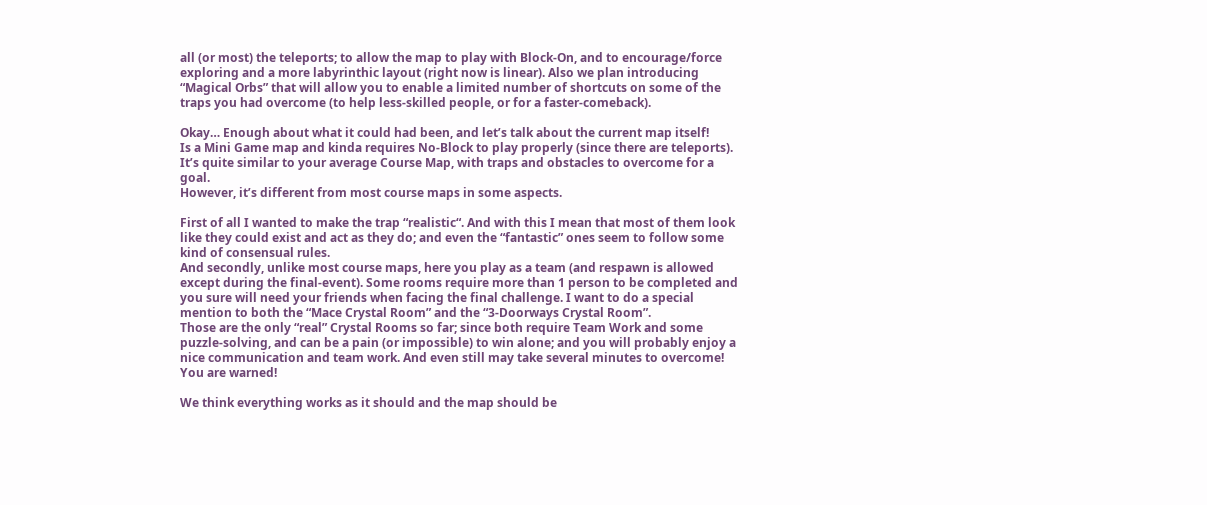all (or most) the teleports; to allow the map to play with Block-On, and to encourage/force exploring and a more labyrinthic layout (right now is linear). Also we plan introducing “Magical Orbs” that will allow you to enable a limited number of shortcuts on some of the traps you had overcome (to help less-skilled people, or for a faster-comeback).

Okay… Enough about what it could had been, and let’s talk about the current map itself!
Is a Mini Game map and kinda requires No-Block to play properly (since there are teleports). It’s quite similar to your average Course Map, with traps and obstacles to overcome for a goal.
However, it’s different from most course maps in some aspects.

First of all I wanted to make the trap “realistic“. And with this I mean that most of them look like they could exist and act as they do; and even the “fantastic” ones seem to follow some kind of consensual rules.
And secondly, unlike most course maps, here you play as a team (and respawn is allowed except during the final-event). Some rooms require more than 1 person to be completed and you sure will need your friends when facing the final challenge. I want to do a special mention to both the “Mace Crystal Room” and the “3-Doorways Crystal Room”.
Those are the only “real” Crystal Rooms so far; since both require Team Work and some puzzle-solving, and can be a pain (or impossible) to win alone; and you will probably enjoy a nice communication and team work. And even still may take several minutes to overcome! You are warned!

We think everything works as it should and the map should be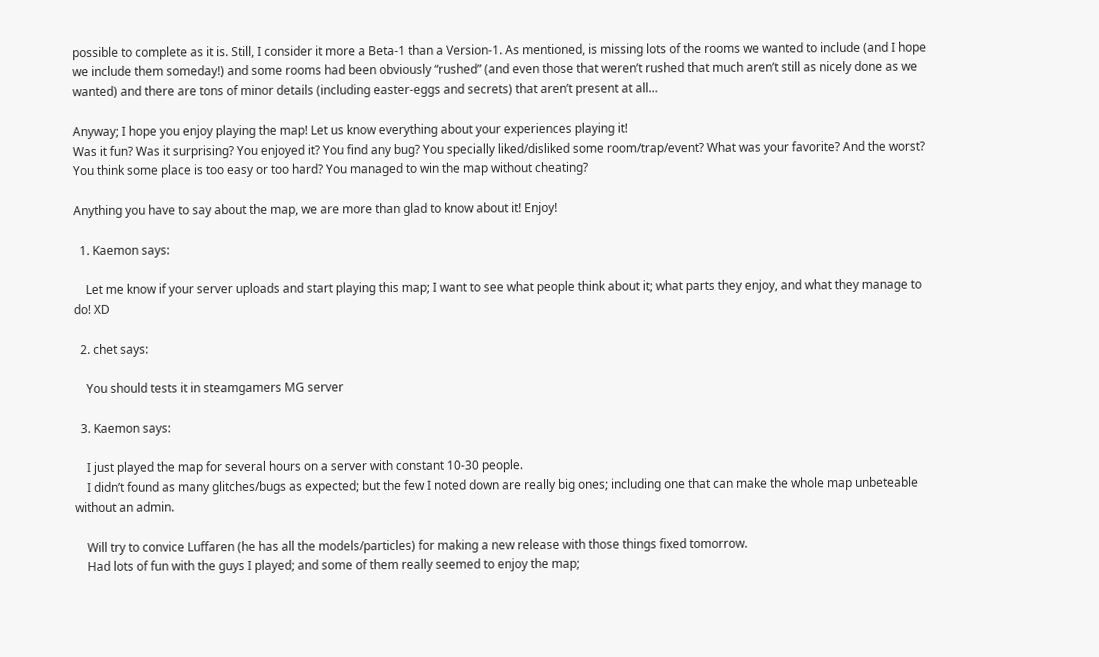possible to complete as it is. Still, I consider it more a Beta-1 than a Version-1. As mentioned, is missing lots of the rooms we wanted to include (and I hope we include them someday!) and some rooms had been obviously “rushed” (and even those that weren’t rushed that much aren’t still as nicely done as we wanted) and there are tons of minor details (including easter-eggs and secrets) that aren’t present at all…

Anyway; I hope you enjoy playing the map! Let us know everything about your experiences playing it!
Was it fun? Was it surprising? You enjoyed it? You find any bug? You specially liked/disliked some room/trap/event? What was your favorite? And the worst? You think some place is too easy or too hard? You managed to win the map without cheating?

Anything you have to say about the map, we are more than glad to know about it! Enjoy!

  1. Kaemon says:

    Let me know if your server uploads and start playing this map; I want to see what people think about it; what parts they enjoy, and what they manage to do! XD

  2. chet says:

    You should tests it in steamgamers MG server

  3. Kaemon says:

    I just played the map for several hours on a server with constant 10-30 people.
    I didn’t found as many glitches/bugs as expected; but the few I noted down are really big ones; including one that can make the whole map unbeteable without an admin.

    Will try to convice Luffaren (he has all the models/particles) for making a new release with those things fixed tomorrow.
    Had lots of fun with the guys I played; and some of them really seemed to enjoy the map;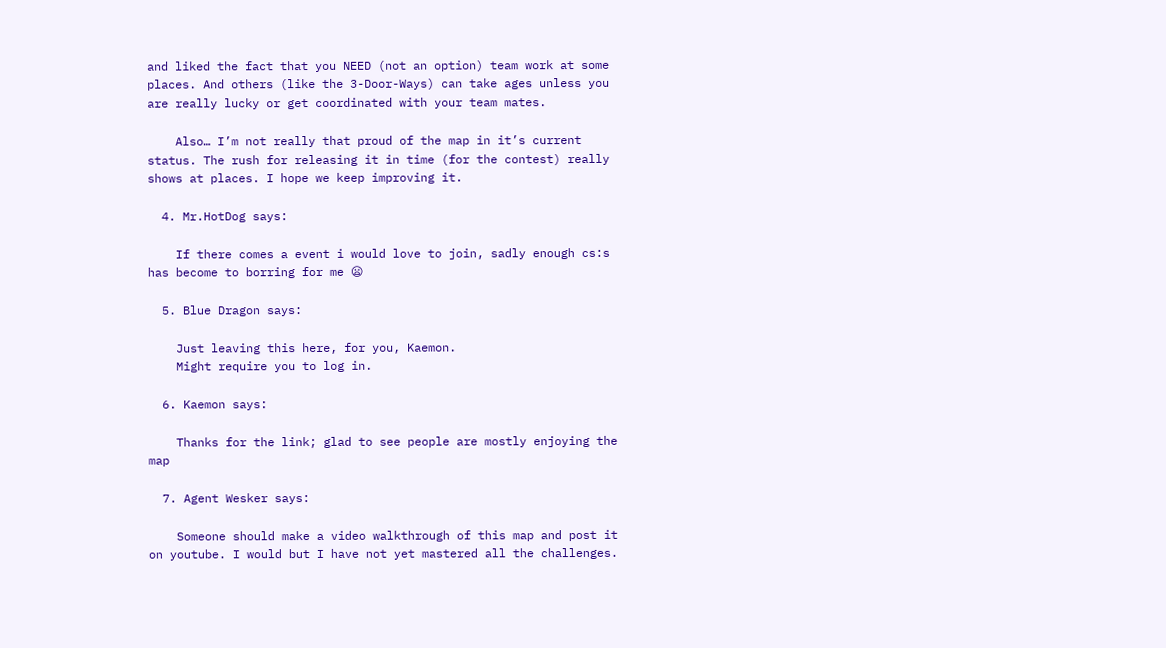and liked the fact that you NEED (not an option) team work at some places. And others (like the 3-Door-Ways) can take ages unless you are really lucky or get coordinated with your team mates.

    Also… I’m not really that proud of the map in it’s current status. The rush for releasing it in time (for the contest) really shows at places. I hope we keep improving it.

  4. Mr.HotDog says:

    If there comes a event i would love to join, sadly enough cs:s has become to borring for me 😦

  5. Blue Dragon says:

    Just leaving this here, for you, Kaemon.
    Might require you to log in.

  6. Kaemon says:

    Thanks for the link; glad to see people are mostly enjoying the map

  7. Agent Wesker says:

    Someone should make a video walkthrough of this map and post it on youtube. I would but I have not yet mastered all the challenges.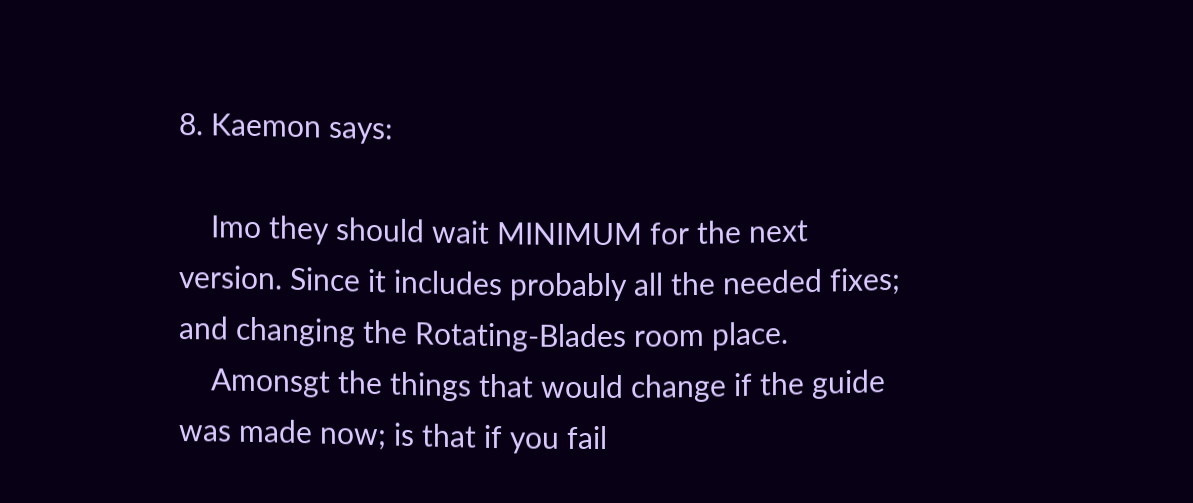8. Kaemon says:

    Imo they should wait MINIMUM for the next version. Since it includes probably all the needed fixes; and changing the Rotating-Blades room place.
    Amonsgt the things that would change if the guide was made now; is that if you fail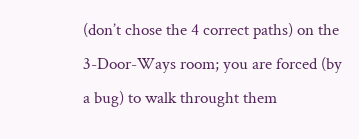(don’t chose the 4 correct paths) on the 3-Door-Ways room; you are forced (by a bug) to walk throught them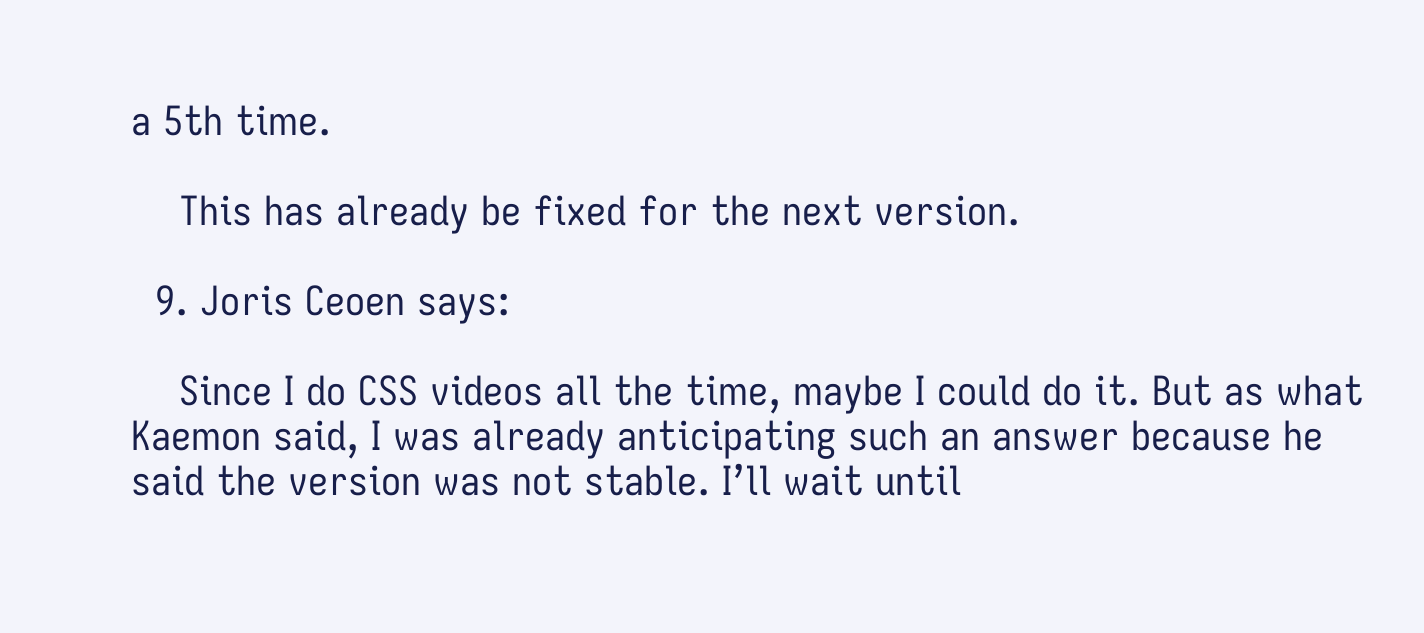a 5th time.

    This has already be fixed for the next version.

  9. Joris Ceoen says:

    Since I do CSS videos all the time, maybe I could do it. But as what Kaemon said, I was already anticipating such an answer because he said the version was not stable. I’ll wait until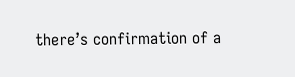there’s confirmation of a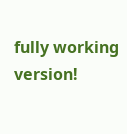fully working version!